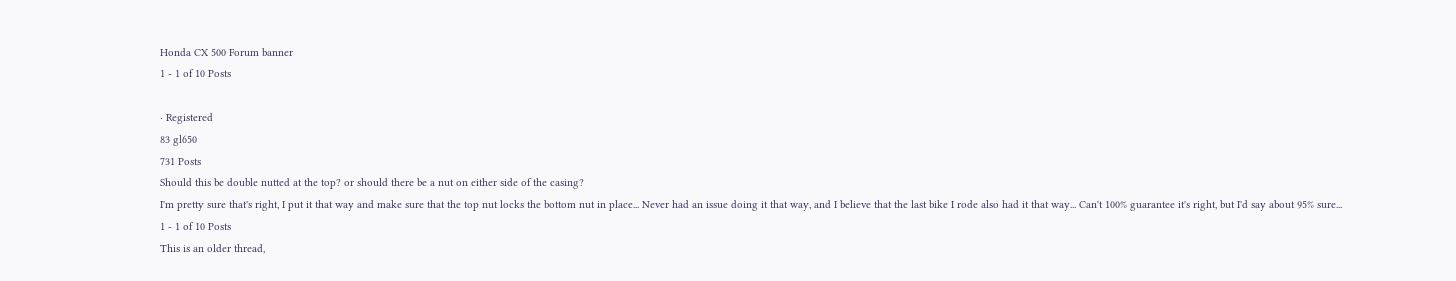Honda CX 500 Forum banner
1 - 1 of 10 Posts

· Registered
83 gl650
731 Posts
Should this be double nutted at the top? or should there be a nut on either side of the casing?
I'm pretty sure that's right, I put it that way and make sure that the top nut locks the bottom nut in place... Never had an issue doing it that way, and I believe that the last bike I rode also had it that way... Can't 100% guarantee it's right, but I'd say about 95% sure...
1 - 1 of 10 Posts
This is an older thread,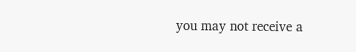you may not receive a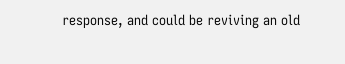response, and could be reviving an old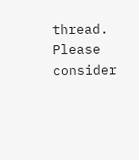thread. Please consider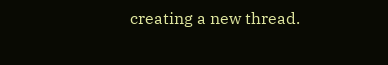creating a new thread.